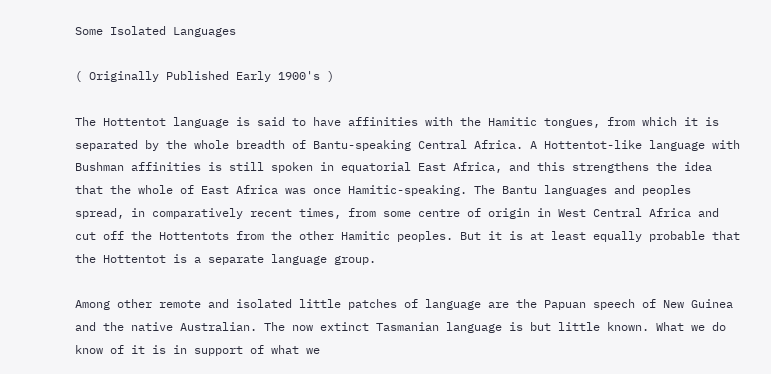Some Isolated Languages

( Originally Published Early 1900's )

The Hottentot language is said to have affinities with the Hamitic tongues, from which it is separated by the whole breadth of Bantu-speaking Central Africa. A Hottentot-like language with Bushman affinities is still spoken in equatorial East Africa, and this strengthens the idea that the whole of East Africa was once Hamitic-speaking. The Bantu languages and peoples spread, in comparatively recent times, from some centre of origin in West Central Africa and cut off the Hottentots from the other Hamitic peoples. But it is at least equally probable that the Hottentot is a separate language group.

Among other remote and isolated little patches of language are the Papuan speech of New Guinea and the native Australian. The now extinct Tasmanian language is but little known. What we do know of it is in support of what we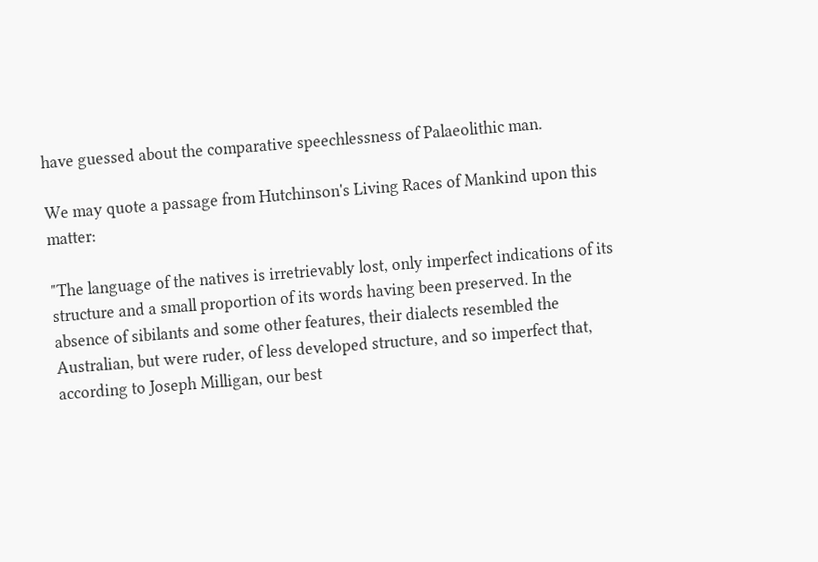have guessed about the comparative speechlessness of Palaeolithic man.

We may quote a passage from Hutchinson's Living Races of Mankind upon this matter:

"The language of the natives is irretrievably lost, only imperfect indications of its structure and a small proportion of its words having been preserved. In the absence of sibilants and some other features, their dialects resembled the Australian, but were ruder, of less developed structure, and so imperfect that, according to Joseph Milligan, our best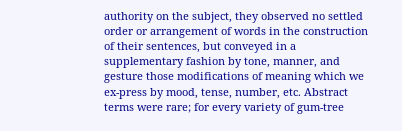authority on the subject, they observed no settled order or arrangement of words in the construction of their sentences, but conveyed in a supplementary fashion by tone, manner, and gesture those modifications of meaning which we ex-press by mood, tense, number, etc. Abstract terms were rare; for every variety of gum-tree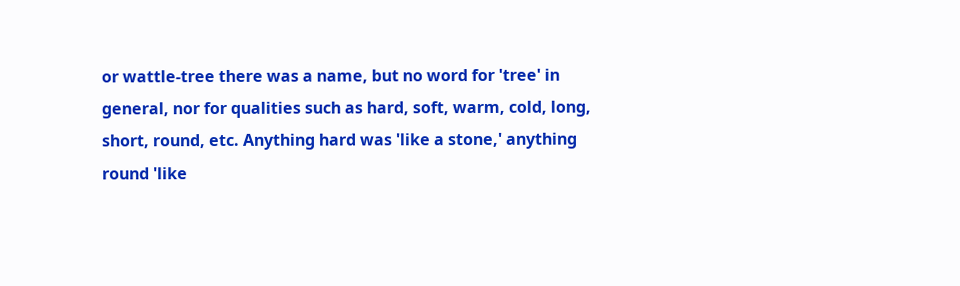or wattle-tree there was a name, but no word for 'tree' in general, nor for qualities such as hard, soft, warm, cold, long, short, round, etc. Anything hard was 'like a stone,' anything round 'like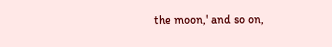the moon,' and so on,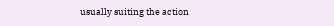usually suiting the action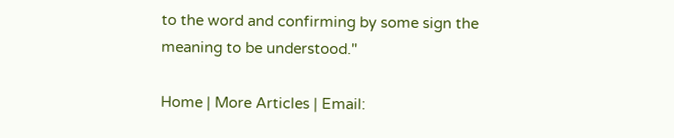to the word and confirming by some sign the meaning to be understood."

Home | More Articles | Email: